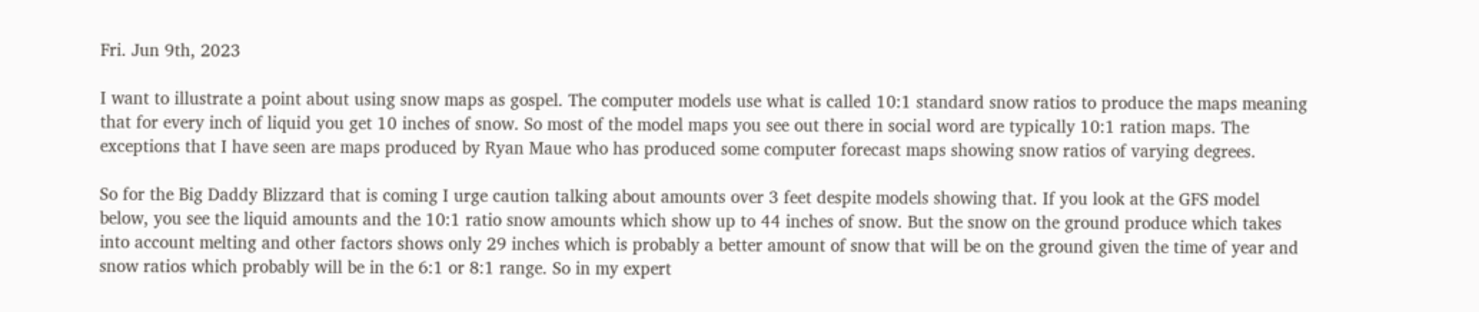Fri. Jun 9th, 2023

I want to illustrate a point about using snow maps as gospel. The computer models use what is called 10:1 standard snow ratios to produce the maps meaning that for every inch of liquid you get 10 inches of snow. So most of the model maps you see out there in social word are typically 10:1 ration maps. The exceptions that I have seen are maps produced by Ryan Maue who has produced some computer forecast maps showing snow ratios of varying degrees.

So for the Big Daddy Blizzard that is coming I urge caution talking about amounts over 3 feet despite models showing that. If you look at the GFS model below, you see the liquid amounts and the 10:1 ratio snow amounts which show up to 44 inches of snow. But the snow on the ground produce which takes into account melting and other factors shows only 29 inches which is probably a better amount of snow that will be on the ground given the time of year and snow ratios which probably will be in the 6:1 or 8:1 range. So in my expert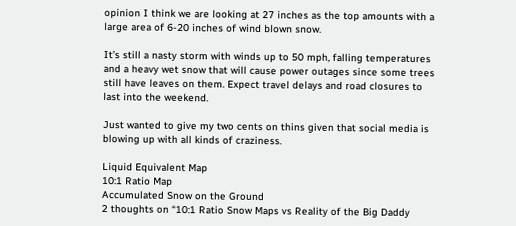opinion I think we are looking at 27 inches as the top amounts with a large area of 6-20 inches of wind blown snow.

It’s still a nasty storm with winds up to 50 mph, falling temperatures and a heavy wet snow that will cause power outages since some trees still have leaves on them. Expect travel delays and road closures to last into the weekend.

Just wanted to give my two cents on thins given that social media is blowing up with all kinds of craziness.

Liquid Equivalent Map
10:1 Ratio Map
Accumulated Snow on the Ground
2 thoughts on “10:1 Ratio Snow Maps vs Reality of the Big Daddy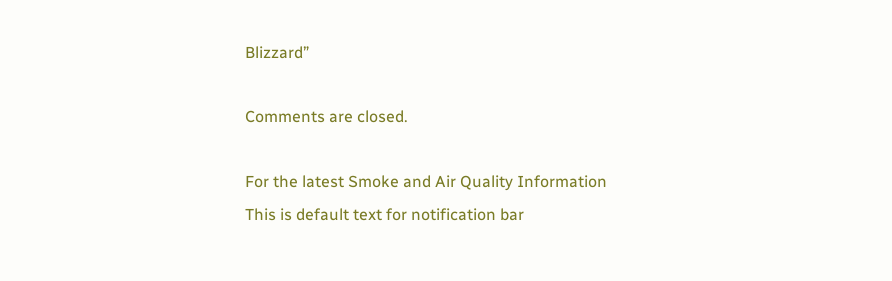Blizzard”

Comments are closed.

For the latest Smoke and Air Quality Information
This is default text for notification bar